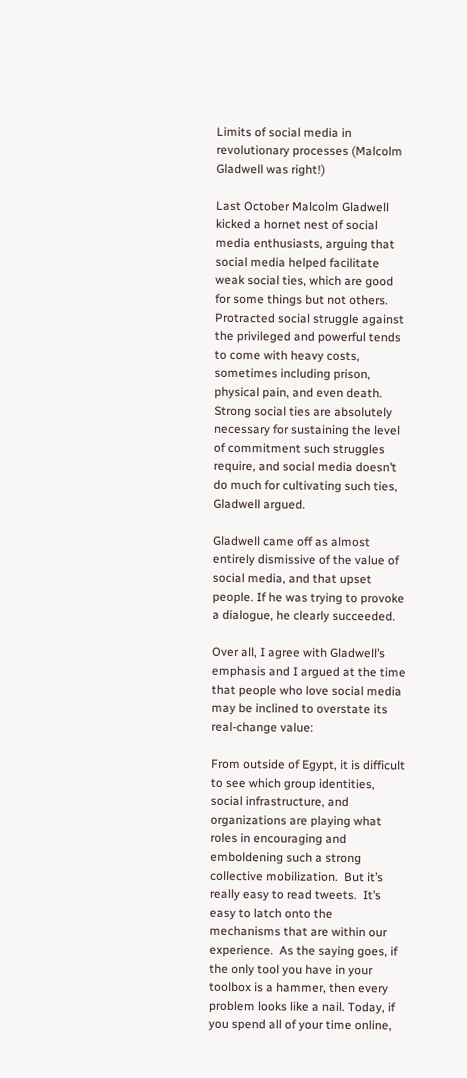Limits of social media in revolutionary processes (Malcolm Gladwell was right!)

Last October Malcolm Gladwell kicked a hornet nest of social media enthusiasts, arguing that social media helped facilitate weak social ties, which are good for some things but not others. Protracted social struggle against the privileged and powerful tends to come with heavy costs, sometimes including prison, physical pain, and even death. Strong social ties are absolutely necessary for sustaining the level of commitment such struggles require, and social media doesn’t do much for cultivating such ties, Gladwell argued.

Gladwell came off as almost entirely dismissive of the value of social media, and that upset people. If he was trying to provoke a dialogue, he clearly succeeded.

Over all, I agree with Gladwell’s emphasis and I argued at the time that people who love social media may be inclined to overstate its real-change value:

From outside of Egypt, it is difficult to see which group identities, social infrastructure, and organizations are playing what roles in encouraging and emboldening such a strong collective mobilization.  But it’s really easy to read tweets.  It’s easy to latch onto the mechanisms that are within our experience.  As the saying goes, if the only tool you have in your toolbox is a hammer, then every problem looks like a nail. Today, if you spend all of your time online,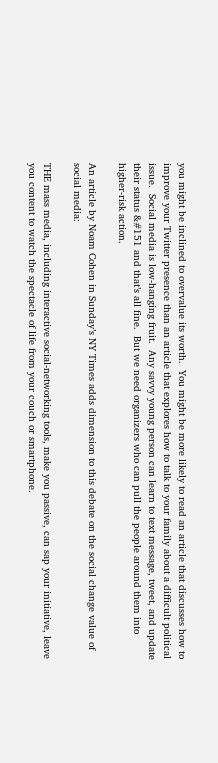you might be inclined to overvalue its worth.  You might be more likely to read an article that discusses how to improve your Twitter presence than an article that explores how to talk to your family about a difficult political issue.  Social media is low-hanging fruit.  Any savvy young person can learn to text message, tweet, and update their status &#151 and that’s all fine.  But we need organizers who can pull the people around them into higher-risk action.

An article by Noam Cohen in Sunday’s NY Times adds dimension to this debate on the social change value of social media:

THE mass media, including interactive social-networking tools, make you passive, can sap your initiative, leave you content to watch the spectacle of life from your couch or smartphone.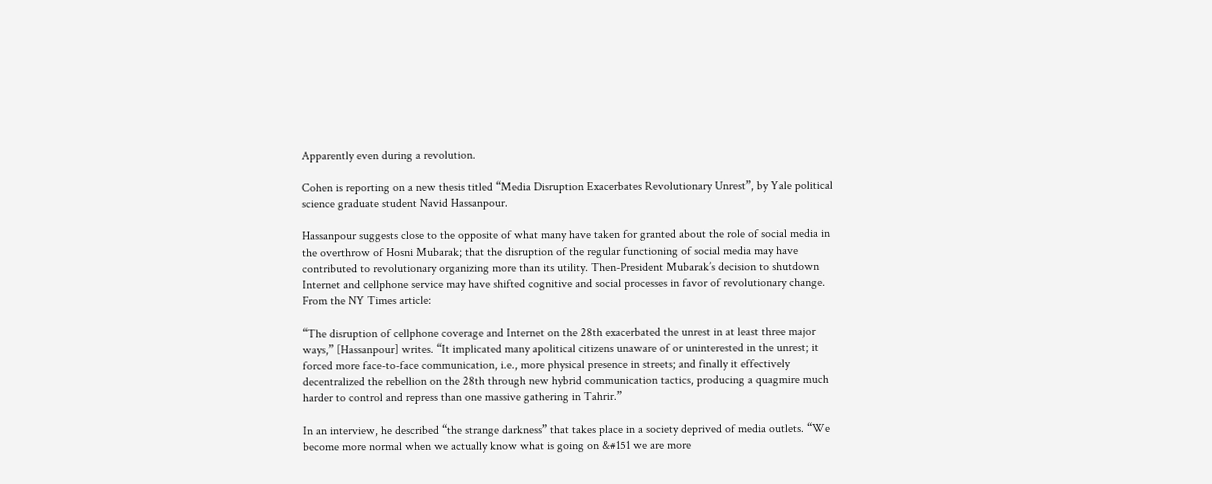Apparently even during a revolution.

Cohen is reporting on a new thesis titled “Media Disruption Exacerbates Revolutionary Unrest”, by Yale political science graduate student Navid Hassanpour.

Hassanpour suggests close to the opposite of what many have taken for granted about the role of social media in the overthrow of Hosni Mubarak; that the disruption of the regular functioning of social media may have contributed to revolutionary organizing more than its utility. Then-President Mubarak’s decision to shutdown Internet and cellphone service may have shifted cognitive and social processes in favor of revolutionary change. From the NY Times article:

“The disruption of cellphone coverage and Internet on the 28th exacerbated the unrest in at least three major ways,” [Hassanpour] writes. “It implicated many apolitical citizens unaware of or uninterested in the unrest; it forced more face-to-face communication, i.e., more physical presence in streets; and finally it effectively decentralized the rebellion on the 28th through new hybrid communication tactics, producing a quagmire much harder to control and repress than one massive gathering in Tahrir.”

In an interview, he described “the strange darkness” that takes place in a society deprived of media outlets. “We become more normal when we actually know what is going on &#151 we are more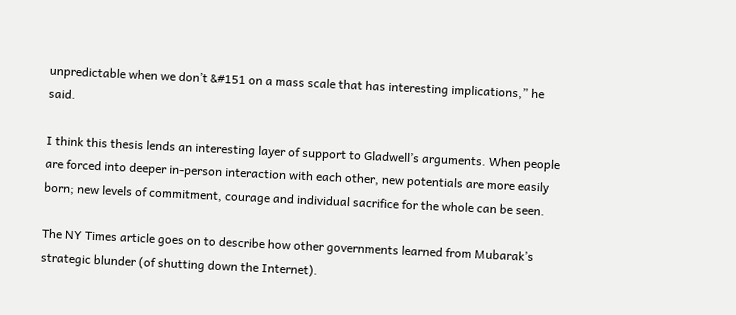unpredictable when we don’t &#151 on a mass scale that has interesting implications,” he said.

I think this thesis lends an interesting layer of support to Gladwell’s arguments. When people are forced into deeper in-person interaction with each other, new potentials are more easily born; new levels of commitment, courage and individual sacrifice for the whole can be seen.

The NY Times article goes on to describe how other governments learned from Mubarak’s strategic blunder (of shutting down the Internet).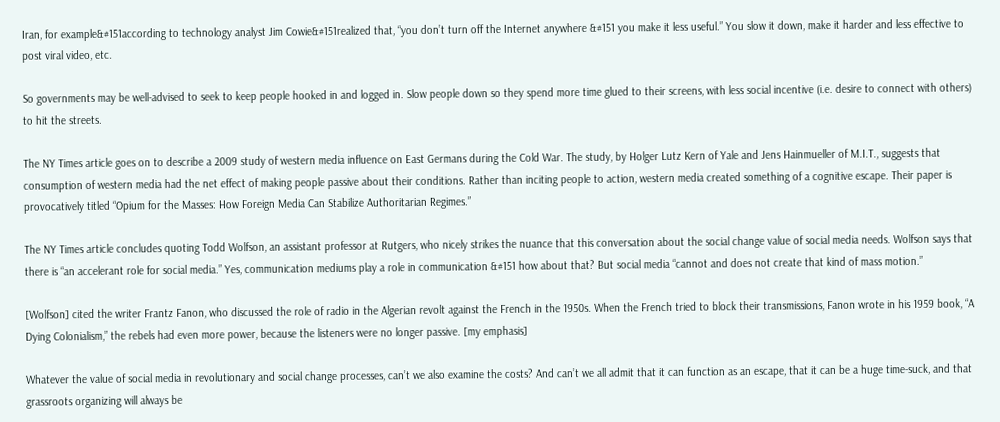Iran, for example&#151according to technology analyst Jim Cowie&#151realized that, “you don’t turn off the Internet anywhere &#151 you make it less useful.” You slow it down, make it harder and less effective to post viral video, etc.

So governments may be well-advised to seek to keep people hooked in and logged in. Slow people down so they spend more time glued to their screens, with less social incentive (i.e. desire to connect with others) to hit the streets.

The NY Times article goes on to describe a 2009 study of western media influence on East Germans during the Cold War. The study, by Holger Lutz Kern of Yale and Jens Hainmueller of M.I.T., suggests that consumption of western media had the net effect of making people passive about their conditions. Rather than inciting people to action, western media created something of a cognitive escape. Their paper is provocatively titled “Opium for the Masses: How Foreign Media Can Stabilize Authoritarian Regimes.”

The NY Times article concludes quoting Todd Wolfson, an assistant professor at Rutgers, who nicely strikes the nuance that this conversation about the social change value of social media needs. Wolfson says that there is “an accelerant role for social media.” Yes, communication mediums play a role in communication &#151 how about that? But social media “cannot and does not create that kind of mass motion.”

[Wolfson] cited the writer Frantz Fanon, who discussed the role of radio in the Algerian revolt against the French in the 1950s. When the French tried to block their transmissions, Fanon wrote in his 1959 book, “A Dying Colonialism,” the rebels had even more power, because the listeners were no longer passive. [my emphasis]

Whatever the value of social media in revolutionary and social change processes, can’t we also examine the costs? And can’t we all admit that it can function as an escape, that it can be a huge time-suck, and that grassroots organizing will always be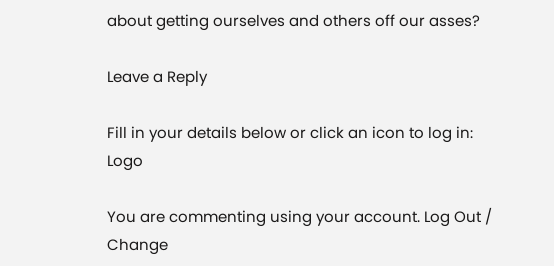about getting ourselves and others off our asses?

Leave a Reply

Fill in your details below or click an icon to log in: Logo

You are commenting using your account. Log Out /  Change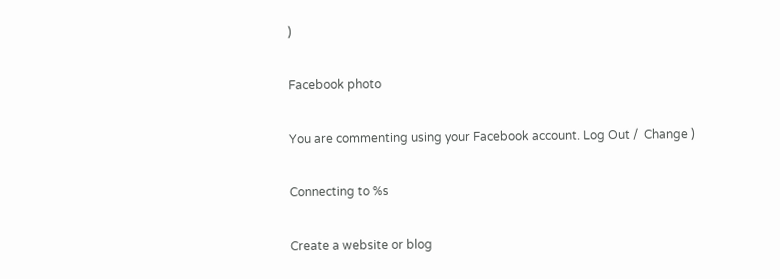)

Facebook photo

You are commenting using your Facebook account. Log Out /  Change )

Connecting to %s

Create a website or blog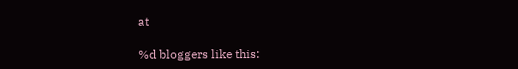at

%d bloggers like this: